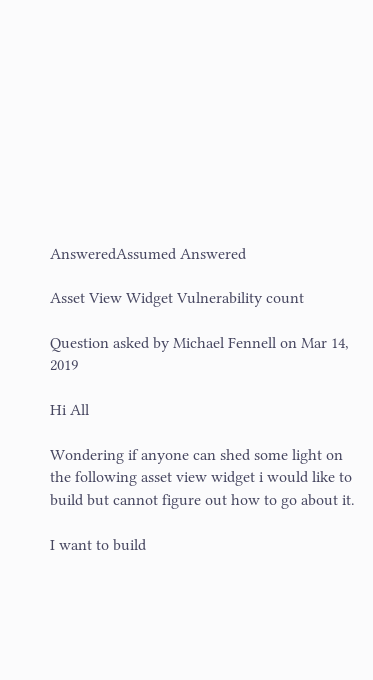AnsweredAssumed Answered

Asset View Widget Vulnerability count

Question asked by Michael Fennell on Mar 14, 2019

Hi All

Wondering if anyone can shed some light on the following asset view widget i would like to build but cannot figure out how to go about it.

I want to build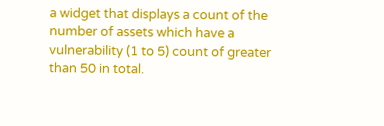a widget that displays a count of the number of assets which have a vulnerability (1 to 5) count of greater than 50 in total.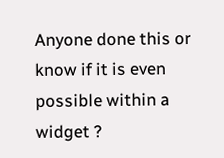Anyone done this or know if it is even possible within a widget ?